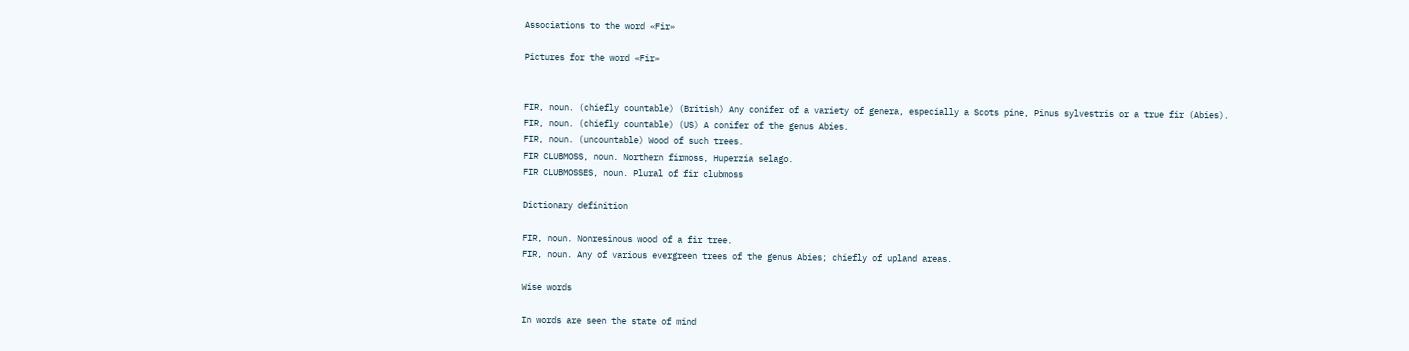Associations to the word «Fir»

Pictures for the word «Fir»


FIR, noun. (chiefly countable) (British) Any conifer of a variety of genera, especially a Scots pine, Pinus sylvestris or a true fir (Abies).
FIR, noun. (chiefly countable) (US) A conifer of the genus Abies.
FIR, noun. (uncountable) Wood of such trees.
FIR CLUBMOSS, noun. Northern firmoss, Huperzia selago.
FIR CLUBMOSSES, noun. Plural of fir clubmoss

Dictionary definition

FIR, noun. Nonresinous wood of a fir tree.
FIR, noun. Any of various evergreen trees of the genus Abies; chiefly of upland areas.

Wise words

In words are seen the state of mind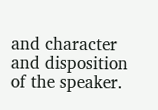and character and disposition of the speaker.